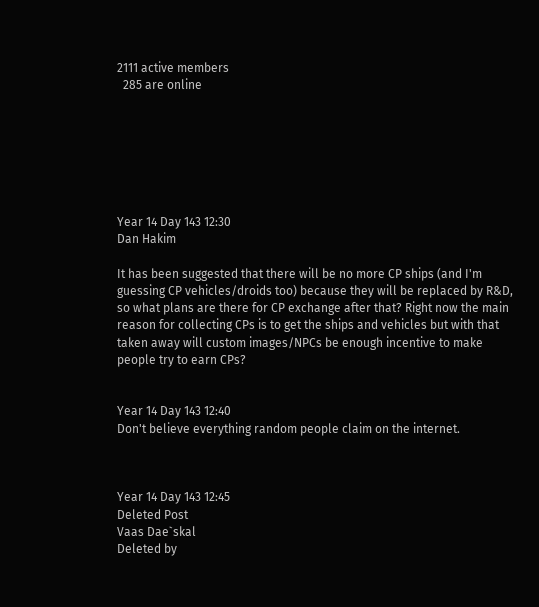2111 active members
  285 are online







Year 14 Day 143 12:30
Dan Hakim

It has been suggested that there will be no more CP ships (and I'm guessing CP vehicles/droids too) because they will be replaced by R&D, so what plans are there for CP exchange after that? Right now the main reason for collecting CPs is to get the ships and vehicles but with that taken away will custom images/NPCs be enough incentive to make people try to earn CPs?


Year 14 Day 143 12:40
Don't believe everything random people claim on the internet.



Year 14 Day 143 12:45
Deleted Post
Vaas Dae`skal
Deleted by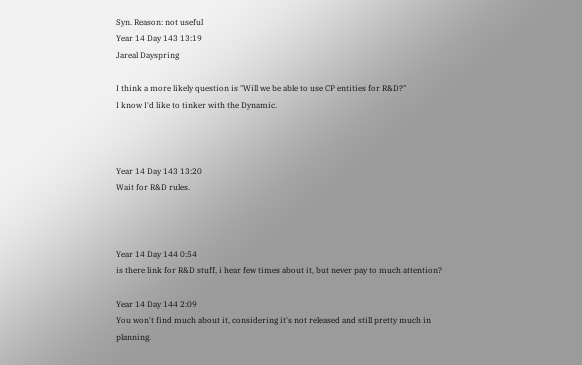Syn. Reason: not useful
Year 14 Day 143 13:19
Jareal Dayspring

I think a more likely question is "Will we be able to use CP entities for R&D?"
I know I'd like to tinker with the Dynamic.



Year 14 Day 143 13:20
Wait for R&D rules.



Year 14 Day 144 0:54
is there link for R&D stuff, i hear few times about it, but never pay to much attention?

Year 14 Day 144 2:09
You won't find much about it, considering it's not released and still pretty much in planning.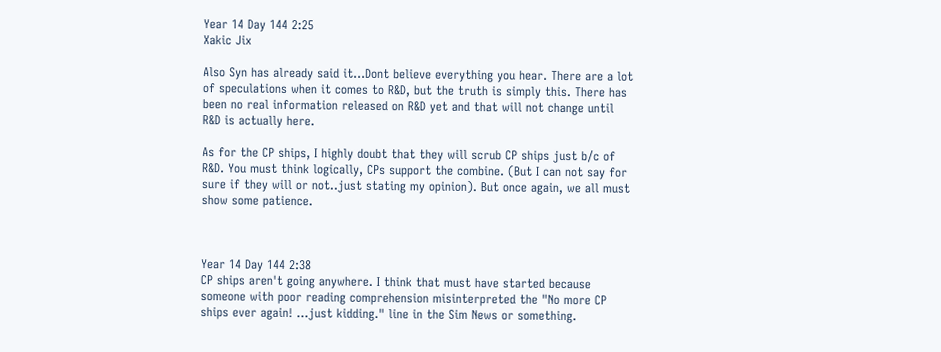Year 14 Day 144 2:25
Xakic Jix

Also Syn has already said it...Dont believe everything you hear. There are a lot of speculations when it comes to R&D, but the truth is simply this. There has been no real information released on R&D yet and that will not change until R&D is actually here.

As for the CP ships, I highly doubt that they will scrub CP ships just b/c of R&D. You must think logically, CPs support the combine. (But I can not say for sure if they will or not..just stating my opinion). But once again, we all must show some patience.



Year 14 Day 144 2:38
CP ships aren't going anywhere. I think that must have started because someone with poor reading comprehension misinterpreted the "No more CP ships ever again! ...just kidding." line in the Sim News or something.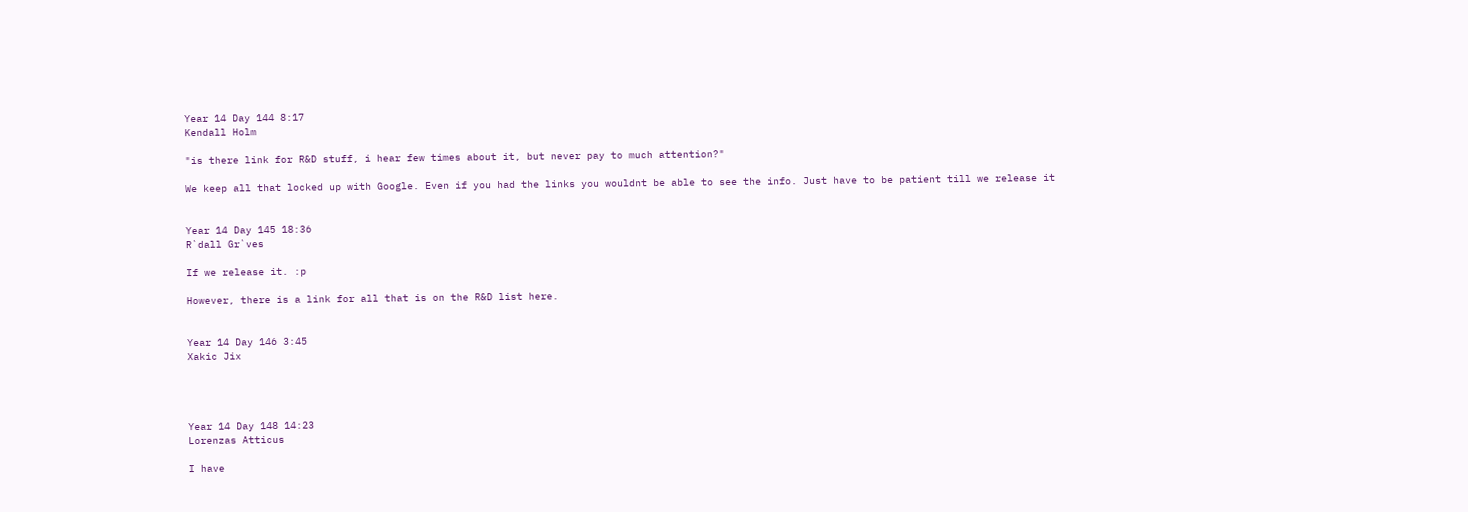Year 14 Day 144 8:17
Kendall Holm

"is there link for R&D stuff, i hear few times about it, but never pay to much attention?"

We keep all that locked up with Google. Even if you had the links you wouldnt be able to see the info. Just have to be patient till we release it


Year 14 Day 145 18:36
R`dall Gr`ves

If we release it. :p

However, there is a link for all that is on the R&D list here.


Year 14 Day 146 3:45
Xakic Jix




Year 14 Day 148 14:23
Lorenzas Atticus

I have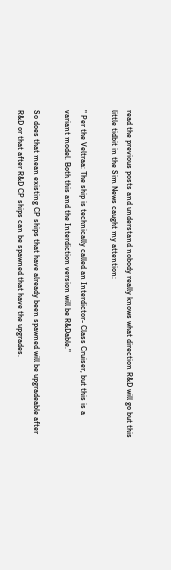read the previous posts and understand nobody really knows what direction R&D will go but this little tidbit in the Sim News caught my attention:

" Per the Veltraa: The ship is technically called an Interdictor- Class Cruiser, but this is a variant model. Both this and the Interdiction version will be R&Dable."

So does that mean existing CP ships that have already been spawned will be upgradeable after R&D or that after R&D CP ships can be spawned that have the upgrades.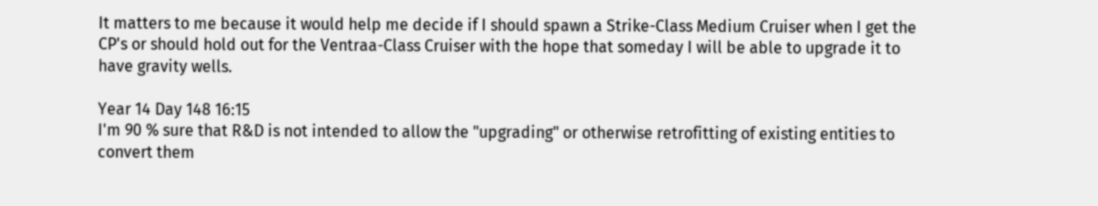It matters to me because it would help me decide if I should spawn a Strike-Class Medium Cruiser when I get the CP's or should hold out for the Ventraa-Class Cruiser with the hope that someday I will be able to upgrade it to have gravity wells.

Year 14 Day 148 16:15
I'm 90 % sure that R&D is not intended to allow the "upgrading" or otherwise retrofitting of existing entities to convert them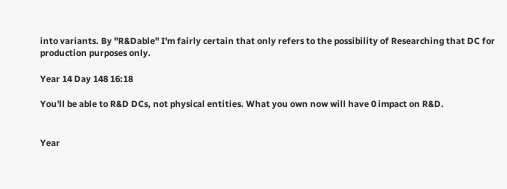into variants. By "R&Dable" I'm fairly certain that only refers to the possibility of Researching that DC for production purposes only.

Year 14 Day 148 16:18

You'll be able to R&D DCs, not physical entities. What you own now will have 0 impact on R&D.


Year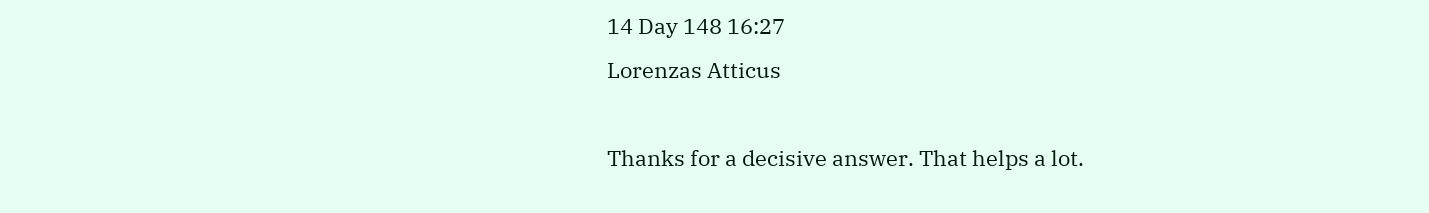14 Day 148 16:27
Lorenzas Atticus

Thanks for a decisive answer. That helps a lot.